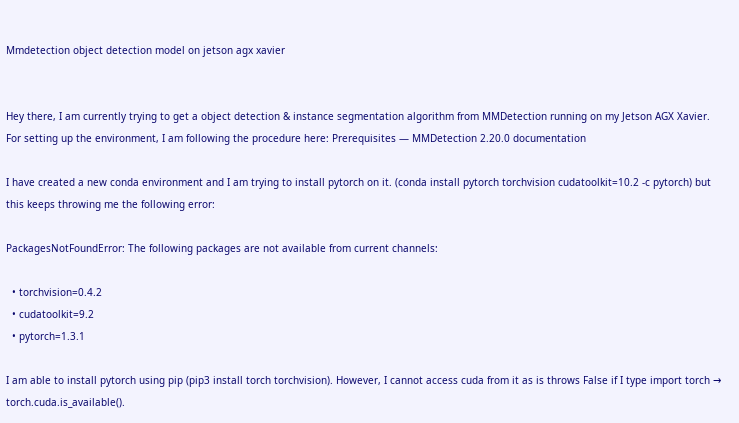Mmdetection object detection model on jetson agx xavier


Hey there, I am currently trying to get a object detection & instance segmentation algorithm from MMDetection running on my Jetson AGX Xavier. For setting up the environment, I am following the procedure here: Prerequisites — MMDetection 2.20.0 documentation

I have created a new conda environment and I am trying to install pytorch on it. (conda install pytorch torchvision cudatoolkit=10.2 -c pytorch) but this keeps throwing me the following error:

PackagesNotFoundError: The following packages are not available from current channels:

  • torchvision=0.4.2
  • cudatoolkit=9.2
  • pytorch=1.3.1

I am able to install pytorch using pip (pip3 install torch torchvision). However, I cannot access cuda from it as is throws False if I type import torch → torch.cuda.is_available().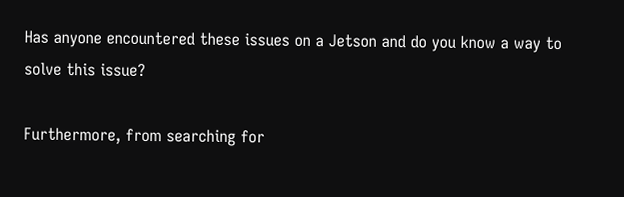Has anyone encountered these issues on a Jetson and do you know a way to solve this issue?

Furthermore, from searching for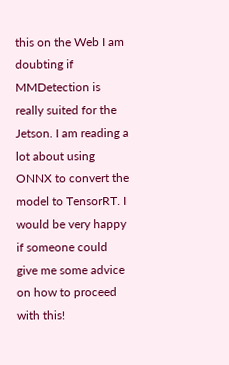this on the Web I am doubting if MMDetection is really suited for the Jetson. I am reading a lot about using ONNX to convert the model to TensorRT. I would be very happy if someone could give me some advice on how to proceed with this!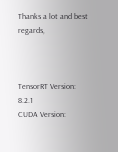Thanks a lot and best regards,



TensorRT Version: 8.2.1
CUDA Version: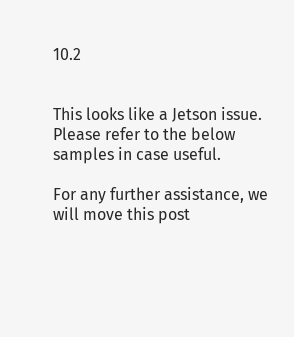10.2


This looks like a Jetson issue. Please refer to the below samples in case useful.

For any further assistance, we will move this post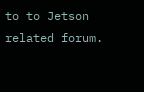to to Jetson related forum.